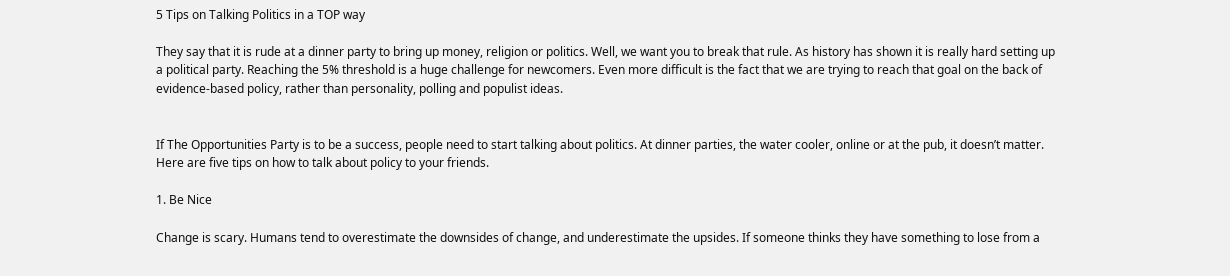5 Tips on Talking Politics in a TOP way

They say that it is rude at a dinner party to bring up money, religion or politics. Well, we want you to break that rule. As history has shown it is really hard setting up a political party. Reaching the 5% threshold is a huge challenge for newcomers. Even more difficult is the fact that we are trying to reach that goal on the back of evidence-based policy, rather than personality, polling and populist ideas.


If The Opportunities Party is to be a success, people need to start talking about politics. At dinner parties, the water cooler, online or at the pub, it doesn’t matter. Here are five tips on how to talk about policy to your friends.

1. Be Nice

Change is scary. Humans tend to overestimate the downsides of change, and underestimate the upsides. If someone thinks they have something to lose from a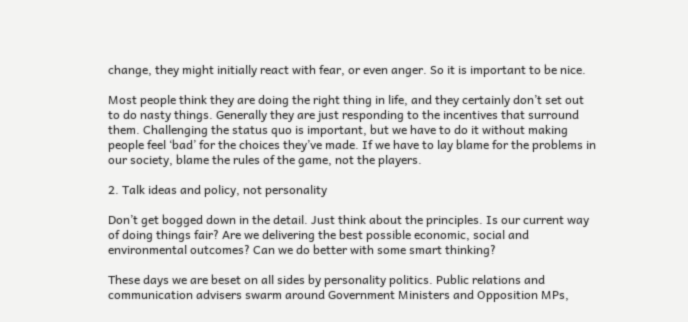change, they might initially react with fear, or even anger. So it is important to be nice.

Most people think they are doing the right thing in life, and they certainly don’t set out to do nasty things. Generally they are just responding to the incentives that surround them. Challenging the status quo is important, but we have to do it without making people feel ‘bad’ for the choices they’ve made. If we have to lay blame for the problems in our society, blame the rules of the game, not the players.

2. Talk ideas and policy, not personality

Don’t get bogged down in the detail. Just think about the principles. Is our current way of doing things fair? Are we delivering the best possible economic, social and environmental outcomes? Can we do better with some smart thinking?

These days we are beset on all sides by personality politics. Public relations and communication advisers swarm around Government Ministers and Opposition MPs,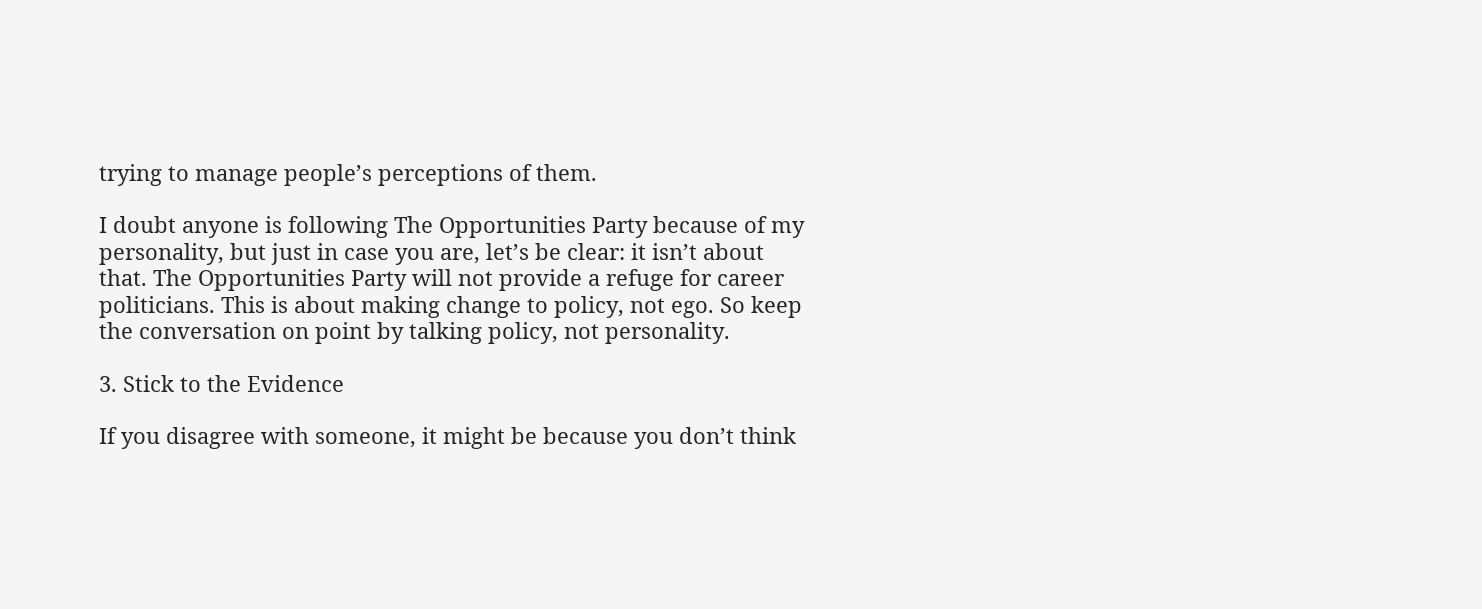trying to manage people’s perceptions of them.

I doubt anyone is following The Opportunities Party because of my personality, but just in case you are, let’s be clear: it isn’t about that. The Opportunities Party will not provide a refuge for career politicians. This is about making change to policy, not ego. So keep the conversation on point by talking policy, not personality.

3. Stick to the Evidence

If you disagree with someone, it might be because you don’t think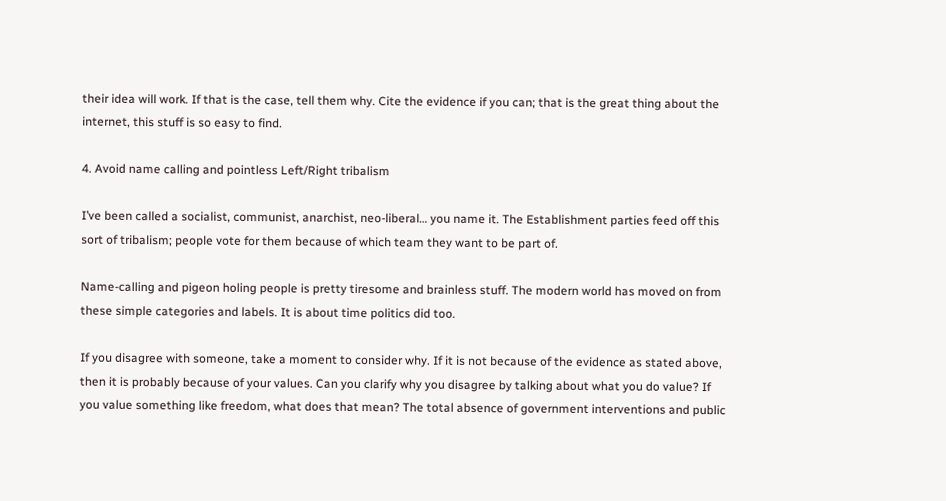their idea will work. If that is the case, tell them why. Cite the evidence if you can; that is the great thing about the internet, this stuff is so easy to find.

4. Avoid name calling and pointless Left/Right tribalism

I’ve been called a socialist, communist, anarchist, neo-liberal… you name it. The Establishment parties feed off this sort of tribalism; people vote for them because of which team they want to be part of.

Name-calling and pigeon holing people is pretty tiresome and brainless stuff. The modern world has moved on from these simple categories and labels. It is about time politics did too.

If you disagree with someone, take a moment to consider why. If it is not because of the evidence as stated above, then it is probably because of your values. Can you clarify why you disagree by talking about what you do value? If you value something like freedom, what does that mean? The total absence of government interventions and public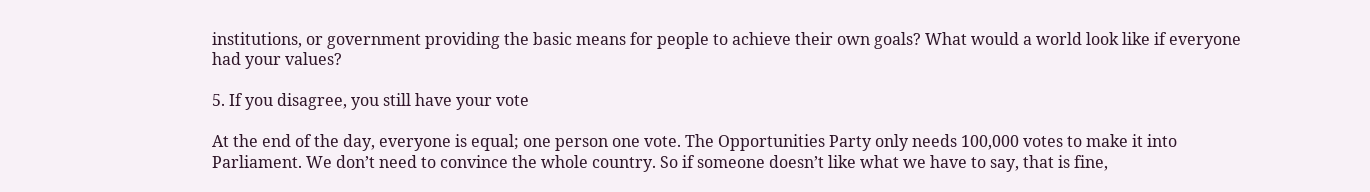institutions, or government providing the basic means for people to achieve their own goals? What would a world look like if everyone had your values?

5. If you disagree, you still have your vote

At the end of the day, everyone is equal; one person one vote. The Opportunities Party only needs 100,000 votes to make it into Parliament. We don’t need to convince the whole country. So if someone doesn’t like what we have to say, that is fine,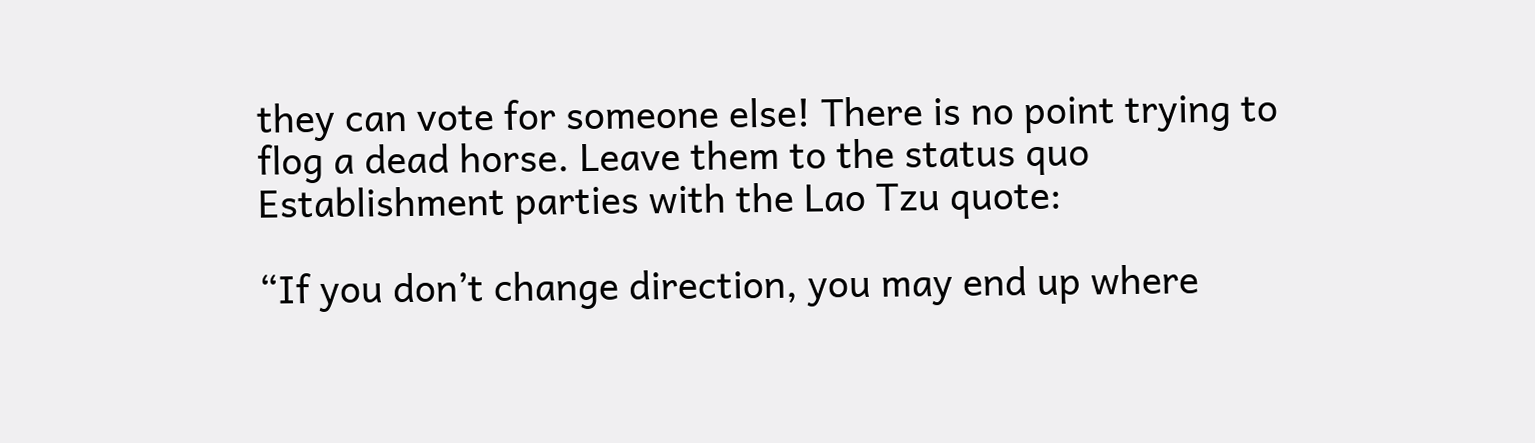they can vote for someone else! There is no point trying to flog a dead horse. Leave them to the status quo Establishment parties with the Lao Tzu quote:

“If you don’t change direction, you may end up where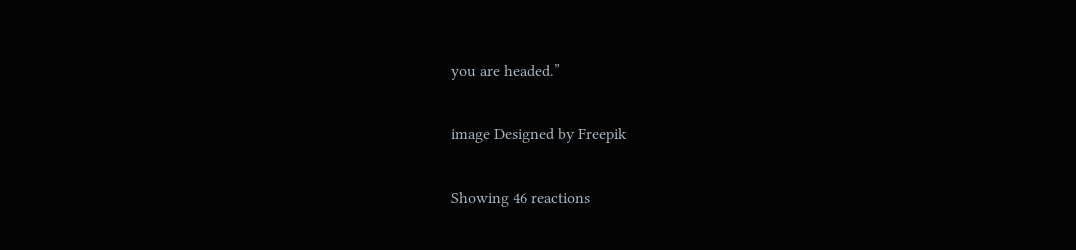you are headed.”


image Designed by Freepik


Showing 46 reactions